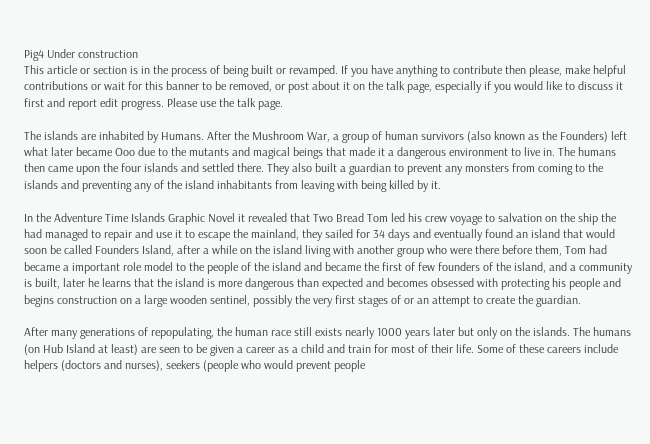Pig4 Under construction
This article or section is in the process of being built or revamped. If you have anything to contribute then please, make helpful contributions or wait for this banner to be removed, or post about it on the talk page, especially if you would like to discuss it first and report edit progress. Please use the talk page.

The islands are inhabited by Humans. After the Mushroom War, a group of human survivors (also known as the Founders) left what later became Ooo due to the mutants and magical beings that made it a dangerous environment to live in. The humans then came upon the four islands and settled there. They also built a guardian to prevent any monsters from coming to the islands and preventing any of the island inhabitants from leaving with being killed by it.

In the Adventure Time Islands Graphic Novel it revealed that Two Bread Tom led his crew voyage to salvation on the ship the had managed to repair and use it to escape the mainland, they sailed for 34 days and eventually found an island that would soon be called Founders Island, after a while on the island living with another group who were there before them, Tom had became a important role model to the people of the island and became the first of few founders of the island, and a community is built, later he learns that the island is more dangerous than expected and becomes obsessed with protecting his people and begins construction on a large wooden sentinel, possibly the very first stages of or an attempt to create the guardian.

After many generations of repopulating, the human race still exists nearly 1000 years later but only on the islands. The humans (on Hub Island at least) are seen to be given a career as a child and train for most of their life. Some of these careers include helpers (doctors and nurses), seekers (people who would prevent people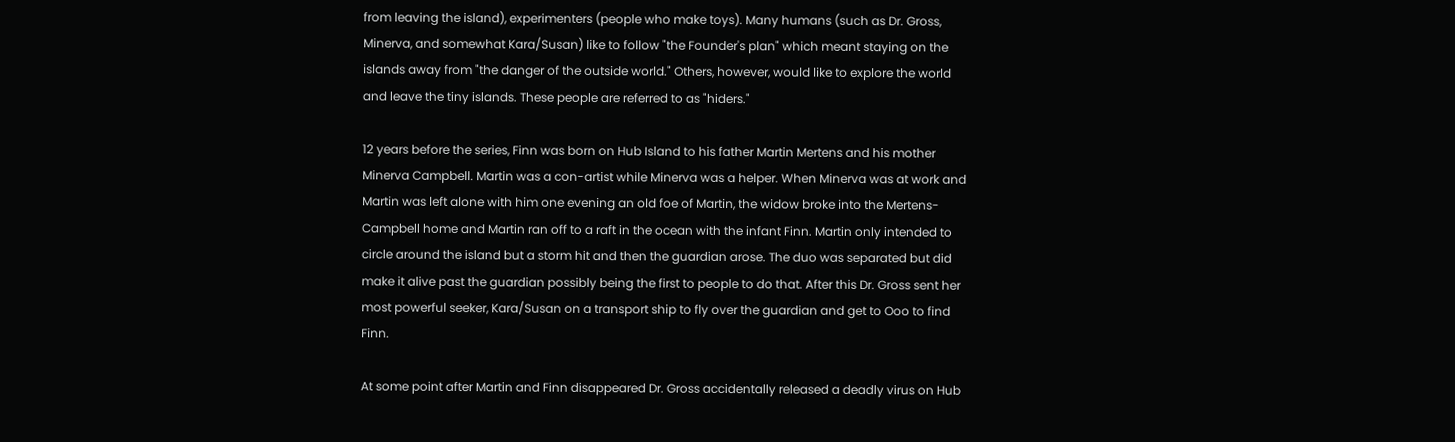from leaving the island), experimenters (people who make toys). Many humans (such as Dr. Gross, Minerva, and somewhat Kara/Susan) like to follow "the Founder's plan" which meant staying on the islands away from "the danger of the outside world." Others, however, would like to explore the world and leave the tiny islands. These people are referred to as "hiders."

12 years before the series, Finn was born on Hub Island to his father Martin Mertens and his mother Minerva Campbell. Martin was a con-artist while Minerva was a helper. When Minerva was at work and Martin was left alone with him one evening an old foe of Martin, the widow broke into the Mertens-Campbell home and Martin ran off to a raft in the ocean with the infant Finn. Martin only intended to circle around the island but a storm hit and then the guardian arose. The duo was separated but did make it alive past the guardian possibly being the first to people to do that. After this Dr. Gross sent her most powerful seeker, Kara/Susan on a transport ship to fly over the guardian and get to Ooo to find Finn.

At some point after Martin and Finn disappeared Dr. Gross accidentally released a deadly virus on Hub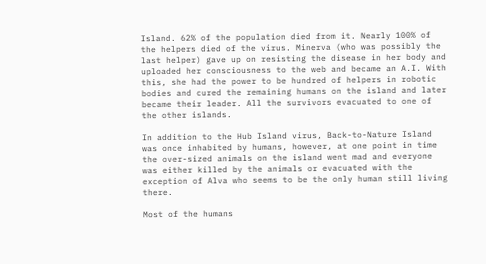Island. 62% of the population died from it. Nearly 100% of the helpers died of the virus. Minerva (who was possibly the last helper) gave up on resisting the disease in her body and uploaded her consciousness to the web and became an A.I. With this, she had the power to be hundred of helpers in robotic bodies and cured the remaining humans on the island and later became their leader. All the survivors evacuated to one of the other islands.

In addition to the Hub Island virus, Back-to-Nature Island was once inhabited by humans, however, at one point in time the over-sized animals on the island went mad and everyone was either killed by the animals or evacuated with the exception of Alva who seems to be the only human still living there.

Most of the humans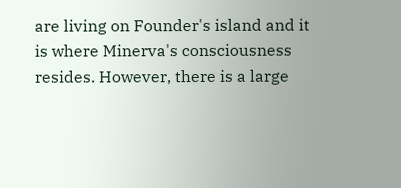are living on Founder's island and it is where Minerva's consciousness resides. However, there is a large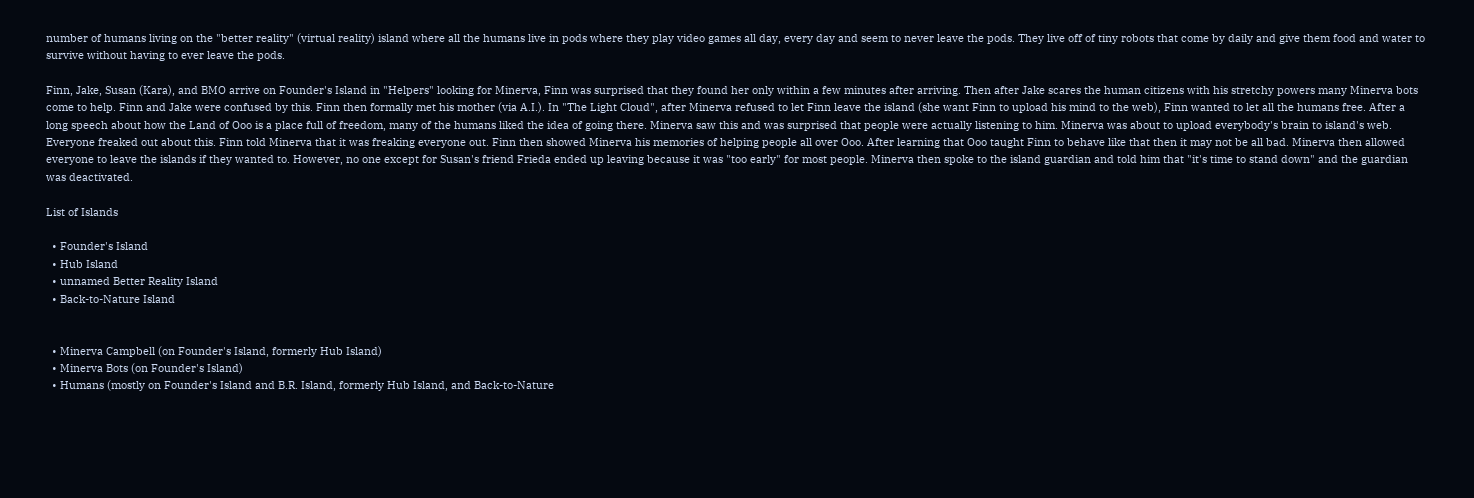number of humans living on the "better reality" (virtual reality) island where all the humans live in pods where they play video games all day, every day and seem to never leave the pods. They live off of tiny robots that come by daily and give them food and water to survive without having to ever leave the pods.

Finn, Jake, Susan (Kara), and BMO arrive on Founder's Island in "Helpers" looking for Minerva, Finn was surprised that they found her only within a few minutes after arriving. Then after Jake scares the human citizens with his stretchy powers many Minerva bots come to help. Finn and Jake were confused by this. Finn then formally met his mother (via A.I.). In "The Light Cloud", after Minerva refused to let Finn leave the island (she want Finn to upload his mind to the web), Finn wanted to let all the humans free. After a long speech about how the Land of Ooo is a place full of freedom, many of the humans liked the idea of going there. Minerva saw this and was surprised that people were actually listening to him. Minerva was about to upload everybody's brain to island's web. Everyone freaked out about this. Finn told Minerva that it was freaking everyone out. Finn then showed Minerva his memories of helping people all over Ooo. After learning that Ooo taught Finn to behave like that then it may not be all bad. Minerva then allowed everyone to leave the islands if they wanted to. However, no one except for Susan's friend Frieda ended up leaving because it was "too early" for most people. Minerva then spoke to the island guardian and told him that "it's time to stand down" and the guardian was deactivated.

List of Islands

  • Founder's Island
  • Hub Island
  • unnamed Better Reality Island
  • Back-to-Nature Island


  • Minerva Campbell (on Founder's Island, formerly Hub Island)
  • Minerva Bots (on Founder's Island)
  • Humans (mostly on Founder's Island and B.R. Island, formerly Hub Island, and Back-to-Nature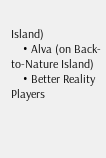Island)
    • Alva (on Back-to-Nature Island)
    • Better Reality Players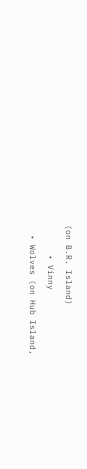(on B.R. Island)
      • Vinny
  • Wolves (on Hub Island,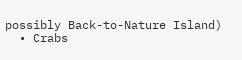possibly Back-to-Nature Island)
  • Crabs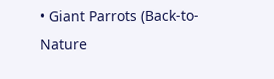• Giant Parrots (Back-to-Nature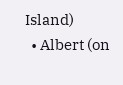Island)
  • Albert (on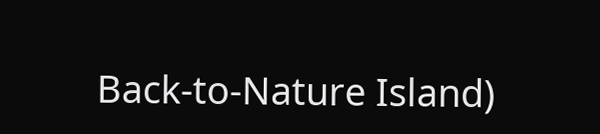Back-to-Nature Island)